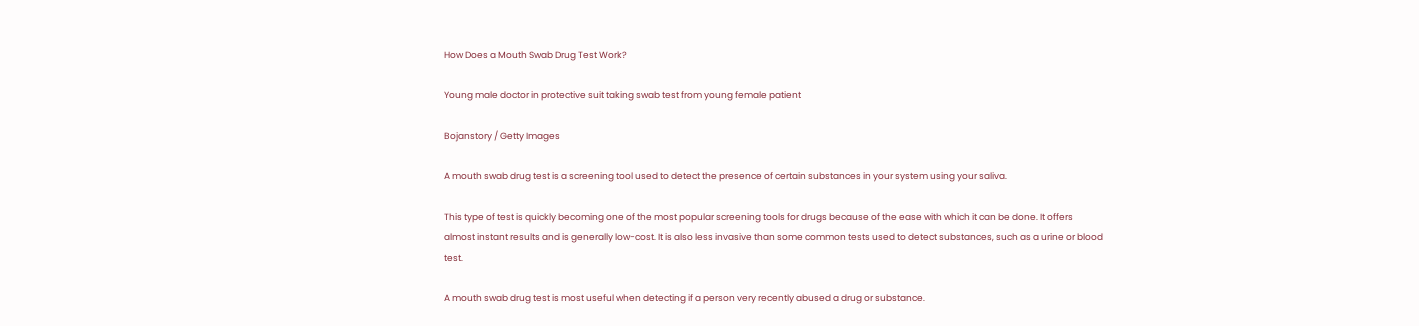How Does a Mouth Swab Drug Test Work?

Young male doctor in protective suit taking swab test from young female patient

Bojanstory / Getty Images

A mouth swab drug test is a screening tool used to detect the presence of certain substances in your system using your saliva.

This type of test is quickly becoming one of the most popular screening tools for drugs because of the ease with which it can be done. It offers almost instant results and is generally low-cost. It is also less invasive than some common tests used to detect substances, such as a urine or blood test.

A mouth swab drug test is most useful when detecting if a person very recently abused a drug or substance.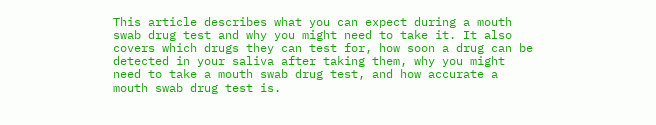This article describes what you can expect during a mouth swab drug test and why you might need to take it. It also covers which drugs they can test for, how soon a drug can be detected in your saliva after taking them, why you might need to take a mouth swab drug test, and how accurate a mouth swab drug test is.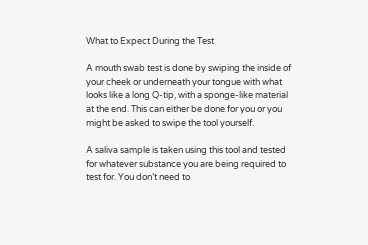What to Expect During the Test

A mouth swab test is done by swiping the inside of your cheek or underneath your tongue with what looks like a long Q-tip, with a sponge-like material at the end. This can either be done for you or you might be asked to swipe the tool yourself.

A saliva sample is taken using this tool and tested for whatever substance you are being required to test for. You don’t need to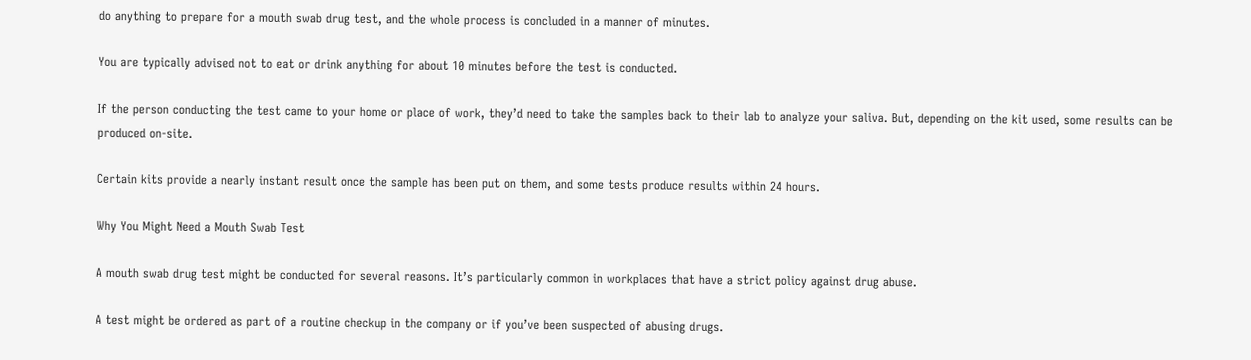do anything to prepare for a mouth swab drug test, and the whole process is concluded in a manner of minutes.

You are typically advised not to eat or drink anything for about 10 minutes before the test is conducted.

If the person conducting the test came to your home or place of work, they’d need to take the samples back to their lab to analyze your saliva. But, depending on the kit used, some results can be produced on-site.

Certain kits provide a nearly instant result once the sample has been put on them, and some tests produce results within 24 hours.

Why You Might Need a Mouth Swab Test

A mouth swab drug test might be conducted for several reasons. It’s particularly common in workplaces that have a strict policy against drug abuse.

A test might be ordered as part of a routine checkup in the company or if you’ve been suspected of abusing drugs.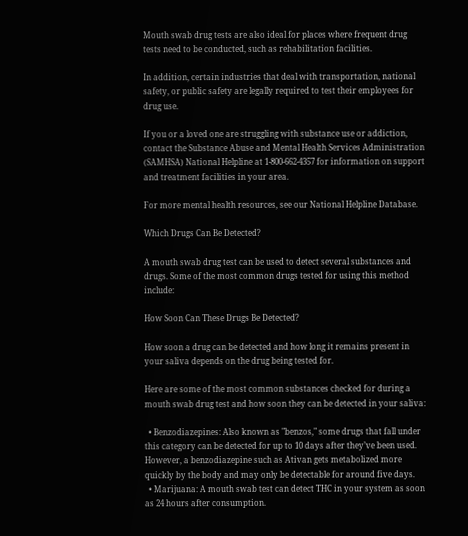Mouth swab drug tests are also ideal for places where frequent drug tests need to be conducted, such as rehabilitation facilities.

In addition, certain industries that deal with transportation, national safety, or public safety are legally required to test their employees for drug use.

If you or a loved one are struggling with substance use or addiction, contact the Substance Abuse and Mental Health Services Administration (SAMHSA) National Helpline at 1-800-662-4357 for information on support and treatment facilities in your area.

For more mental health resources, see our National Helpline Database.

Which Drugs Can Be Detected?

A mouth swab drug test can be used to detect several substances and drugs. Some of the most common drugs tested for using this method include:

How Soon Can These Drugs Be Detected?

How soon a drug can be detected and how long it remains present in your saliva depends on the drug being tested for.

Here are some of the most common substances checked for during a mouth swab drug test and how soon they can be detected in your saliva:

  • Benzodiazepines: Also known as "benzos," some drugs that fall under this category can be detected for up to 10 days after they’ve been used. However, a benzodiazepine such as Ativan gets metabolized more quickly by the body and may only be detectable for around five days.
  • Marijuana: A mouth swab test can detect THC in your system as soon as 24 hours after consumption.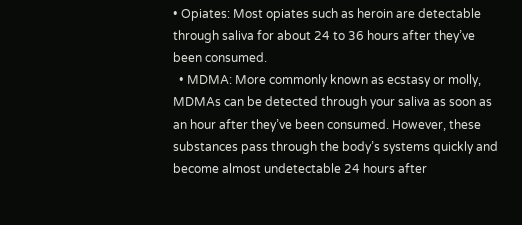• Opiates: Most opiates such as heroin are detectable through saliva for about 24 to 36 hours after they’ve been consumed.
  • MDMA: More commonly known as ecstasy or molly, MDMAs can be detected through your saliva as soon as an hour after they’ve been consumed. However, these substances pass through the body’s systems quickly and become almost undetectable 24 hours after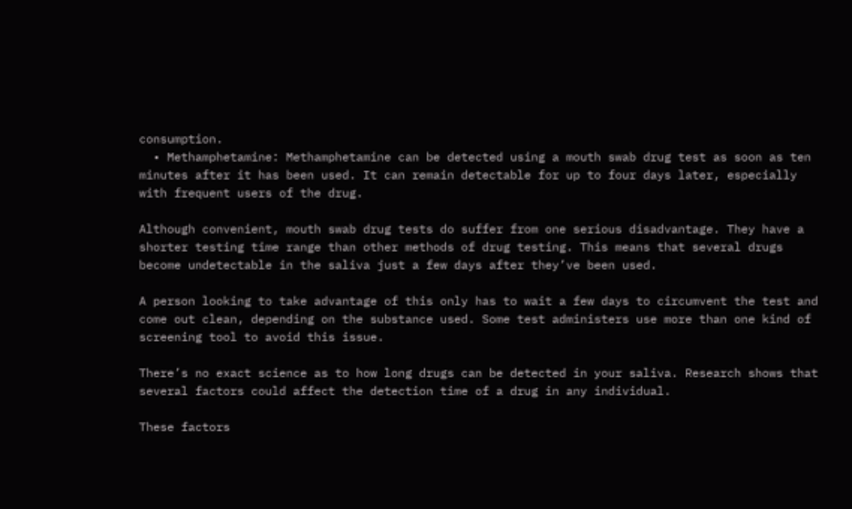consumption.
  • Methamphetamine: Methamphetamine can be detected using a mouth swab drug test as soon as ten minutes after it has been used. It can remain detectable for up to four days later, especially with frequent users of the drug.

Although convenient, mouth swab drug tests do suffer from one serious disadvantage. They have a shorter testing time range than other methods of drug testing. This means that several drugs become undetectable in the saliva just a few days after they’ve been used.

A person looking to take advantage of this only has to wait a few days to circumvent the test and come out clean, depending on the substance used. Some test administers use more than one kind of screening tool to avoid this issue.

There’s no exact science as to how long drugs can be detected in your saliva. Research shows that several factors could affect the detection time of a drug in any individual.

These factors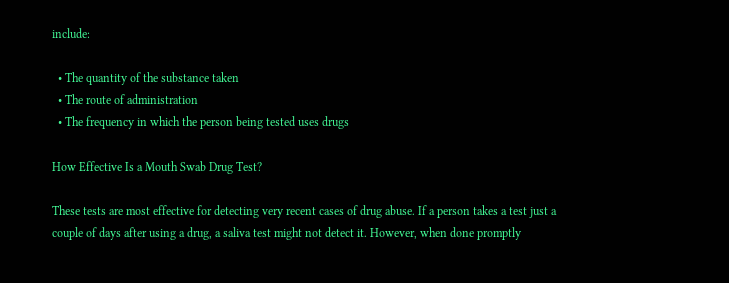include:

  • The quantity of the substance taken
  • The route of administration
  • The frequency in which the person being tested uses drugs

How Effective Is a Mouth Swab Drug Test?

These tests are most effective for detecting very recent cases of drug abuse. If a person takes a test just a couple of days after using a drug, a saliva test might not detect it. However, when done promptly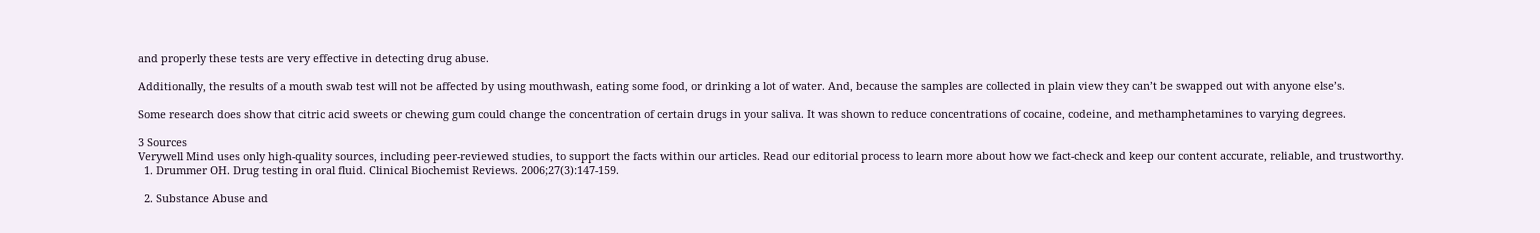and properly these tests are very effective in detecting drug abuse.

Additionally, the results of a mouth swab test will not be affected by using mouthwash, eating some food, or drinking a lot of water. And, because the samples are collected in plain view they can’t be swapped out with anyone else’s.

Some research does show that citric acid sweets or chewing gum could change the concentration of certain drugs in your saliva. It was shown to reduce concentrations of cocaine, codeine, and methamphetamines to varying degrees.

3 Sources
Verywell Mind uses only high-quality sources, including peer-reviewed studies, to support the facts within our articles. Read our editorial process to learn more about how we fact-check and keep our content accurate, reliable, and trustworthy.
  1. Drummer OH. Drug testing in oral fluid. Clinical Biochemist Reviews. 2006;27(3):147-159.

  2. Substance Abuse and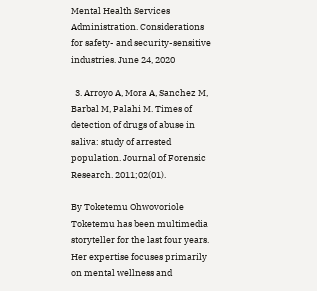Mental Health Services Administration. Considerations for safety- and security-sensitive industries. June 24, 2020

  3. Arroyo A, Mora A, Sanchez M, Barbal M, Palahi M. Times of detection of drugs of abuse in saliva: study of arrested population. Journal of Forensic Research. 2011;02(01).

By Toketemu Ohwovoriole
Toketemu has been multimedia storyteller for the last four years. Her expertise focuses primarily on mental wellness and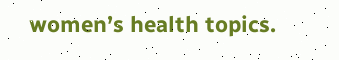women’s health topics.